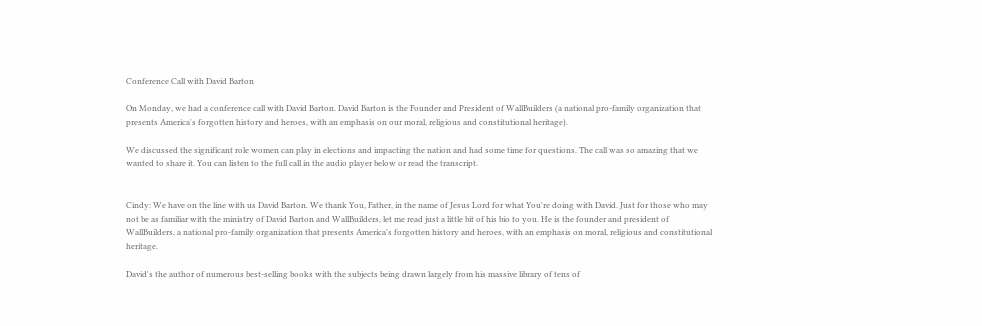Conference Call with David Barton

On Monday, we had a conference call with David Barton. David Barton is the Founder and President of WallBuilders (a national pro-family organization that presents America's forgotten history and heroes, with an emphasis on our moral, religious and constitutional heritage).

We discussed the significant role women can play in elections and impacting the nation and had some time for questions. The call was so amazing that we wanted to share it. You can listen to the full call in the audio player below or read the transcript.


Cindy: We have on the line with us David Barton. We thank You, Father, in the name of Jesus Lord for what You're doing with David. Just for those who may not be as familiar with the ministry of David Barton and WallBuilders, let me read just a little bit of his bio to you. He is the founder and president of WallBuilders, a national pro-family organization that presents America's forgotten history and heroes, with an emphasis on moral, religious and constitutional heritage.

David's the author of numerous best-selling books with the subjects being drawn largely from his massive library of tens of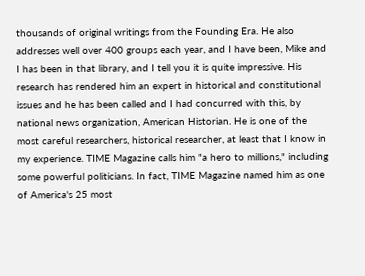thousands of original writings from the Founding Era. He also addresses well over 400 groups each year, and I have been, Mike and I has been in that library, and I tell you it is quite impressive. His research has rendered him an expert in historical and constitutional issues and he has been called and I had concurred with this, by national news organization, American Historian. He is one of the most careful researchers, historical researcher, at least that I know in my experience. TIME Magazine calls him "a hero to millions," including some powerful politicians. In fact, TIME Magazine named him as one of America's 25 most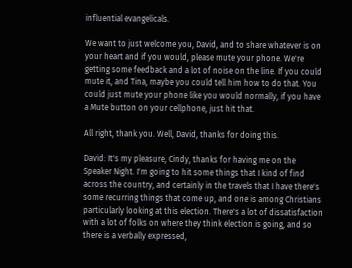influential evangelicals.

We want to just welcome you, David, and to share whatever is on your heart and if you would, please mute your phone. We're getting some feedback and a lot of noise on the line. If you could mute it, and Tina, maybe you could tell him how to do that. You could just mute your phone like you would normally, if you have a Mute button on your cellphone, just hit that.

All right, thank you. Well, David, thanks for doing this.

David: It's my pleasure, Cindy, thanks for having me on the Speaker Night. I'm going to hit some things that I kind of find across the country, and certainly in the travels that I have there's some recurring things that come up, and one is among Christians particularly looking at this election. There's a lot of dissatisfaction with a lot of folks on where they think election is going, and so there is a verbally expressed,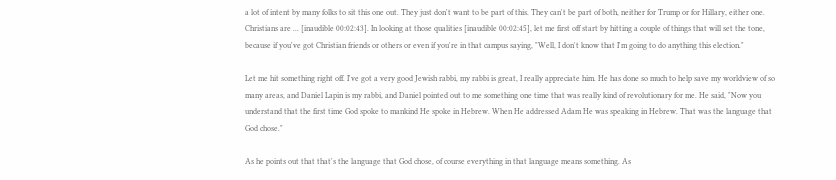a lot of intent by many folks to sit this one out. They just don't want to be part of this. They can't be part of both, neither for Trump or for Hillary, either one. Christians are ... [inaudible 00:02:43]. In looking at those qualities [inaudible 00:02:45], let me first off start by hitting a couple of things that will set the tone, because if you've got Christian friends or others or even if you're in that campus saying, "Well, I don't know that I'm going to do anything this election."

Let me hit something right off. I've got a very good Jewish rabbi, my rabbi is great, I really appreciate him. He has done so much to help save my worldview of so many areas, and Daniel Lapin is my rabbi, and Daniel pointed out to me something one time that was really kind of revolutionary for me. He said, "Now you understand that the first time God spoke to mankind He spoke in Hebrew. When He addressed Adam He was speaking in Hebrew. That was the language that God chose."

As he points out that that's the language that God chose, of course everything in that language means something. As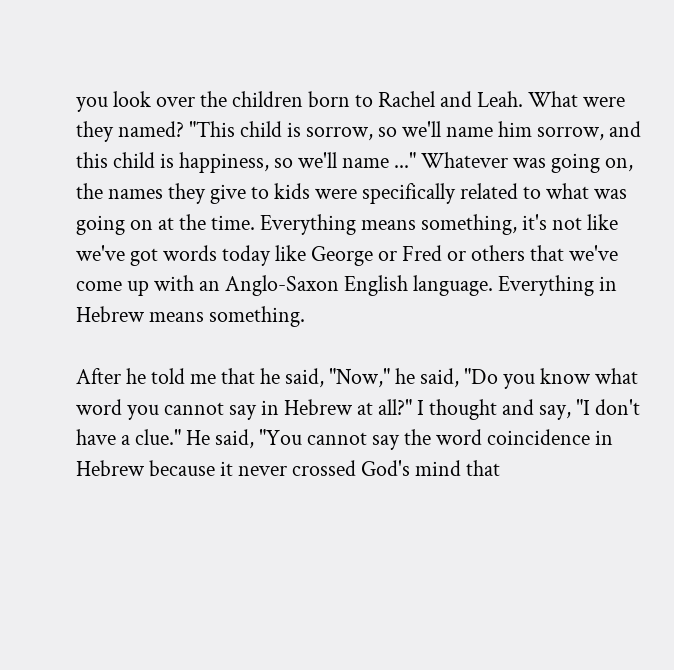you look over the children born to Rachel and Leah. What were they named? "This child is sorrow, so we'll name him sorrow, and this child is happiness, so we'll name ..." Whatever was going on, the names they give to kids were specifically related to what was going on at the time. Everything means something, it's not like we've got words today like George or Fred or others that we've come up with an Anglo-Saxon English language. Everything in Hebrew means something.

After he told me that he said, "Now," he said, "Do you know what word you cannot say in Hebrew at all?" I thought and say, "I don't have a clue." He said, "You cannot say the word coincidence in Hebrew because it never crossed God's mind that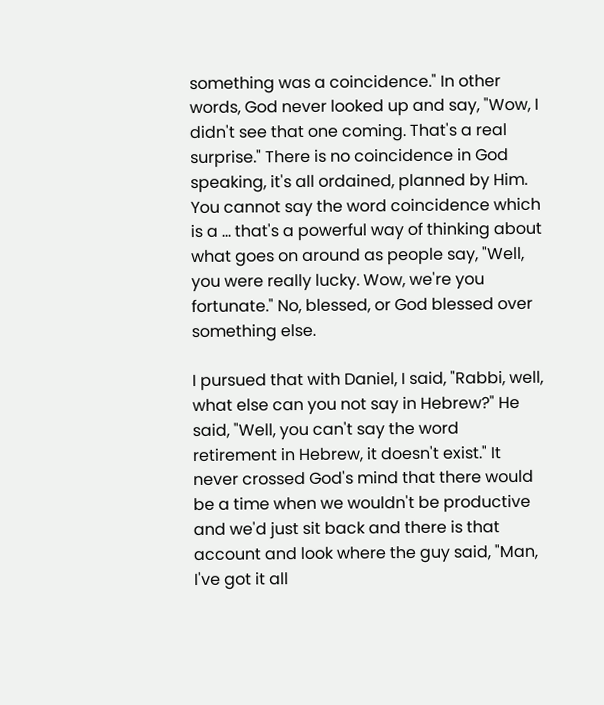something was a coincidence." In other words, God never looked up and say, "Wow, I didn't see that one coming. That's a real surprise." There is no coincidence in God speaking, it's all ordained, planned by Him. You cannot say the word coincidence which is a ... that's a powerful way of thinking about what goes on around as people say, "Well, you were really lucky. Wow, we're you fortunate." No, blessed, or God blessed over something else.

I pursued that with Daniel, I said, "Rabbi, well, what else can you not say in Hebrew?" He said, "Well, you can't say the word retirement in Hebrew, it doesn't exist." It never crossed God's mind that there would be a time when we wouldn't be productive and we'd just sit back and there is that account and look where the guy said, "Man, I've got it all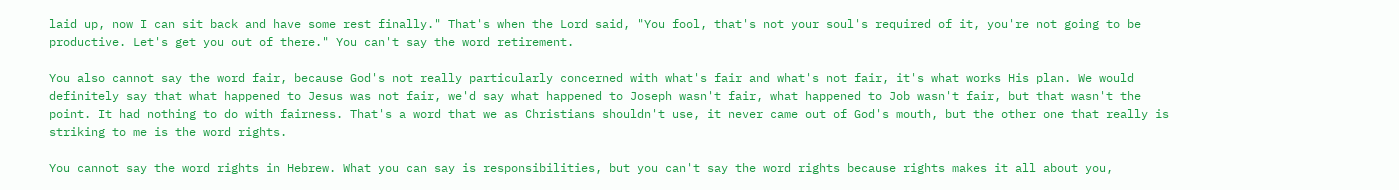laid up, now I can sit back and have some rest finally." That's when the Lord said, "You fool, that's not your soul's required of it, you're not going to be productive. Let's get you out of there." You can't say the word retirement.

You also cannot say the word fair, because God's not really particularly concerned with what's fair and what's not fair, it's what works His plan. We would definitely say that what happened to Jesus was not fair, we'd say what happened to Joseph wasn't fair, what happened to Job wasn't fair, but that wasn't the point. It had nothing to do with fairness. That's a word that we as Christians shouldn't use, it never came out of God's mouth, but the other one that really is striking to me is the word rights.

You cannot say the word rights in Hebrew. What you can say is responsibilities, but you can't say the word rights because rights makes it all about you,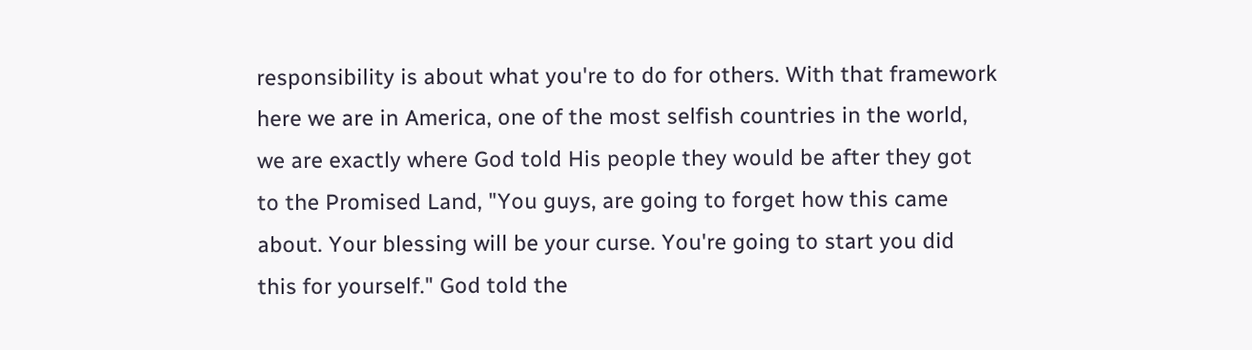responsibility is about what you're to do for others. With that framework here we are in America, one of the most selfish countries in the world, we are exactly where God told His people they would be after they got to the Promised Land, "You guys, are going to forget how this came about. Your blessing will be your curse. You're going to start you did this for yourself." God told the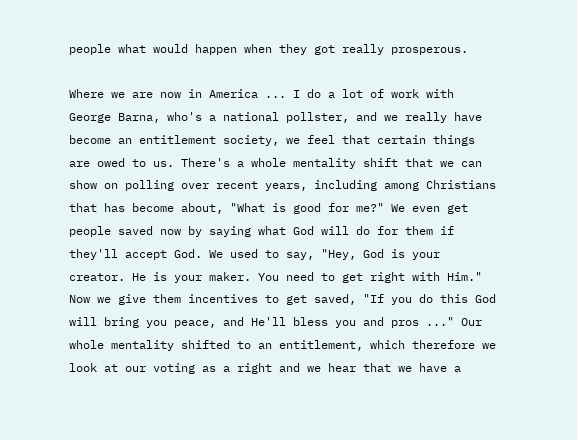people what would happen when they got really prosperous.

Where we are now in America ... I do a lot of work with George Barna, who's a national pollster, and we really have become an entitlement society, we feel that certain things are owed to us. There's a whole mentality shift that we can show on polling over recent years, including among Christians that has become about, "What is good for me?" We even get people saved now by saying what God will do for them if they'll accept God. We used to say, "Hey, God is your creator. He is your maker. You need to get right with Him." Now we give them incentives to get saved, "If you do this God will bring you peace, and He'll bless you and pros ..." Our whole mentality shifted to an entitlement, which therefore we look at our voting as a right and we hear that we have a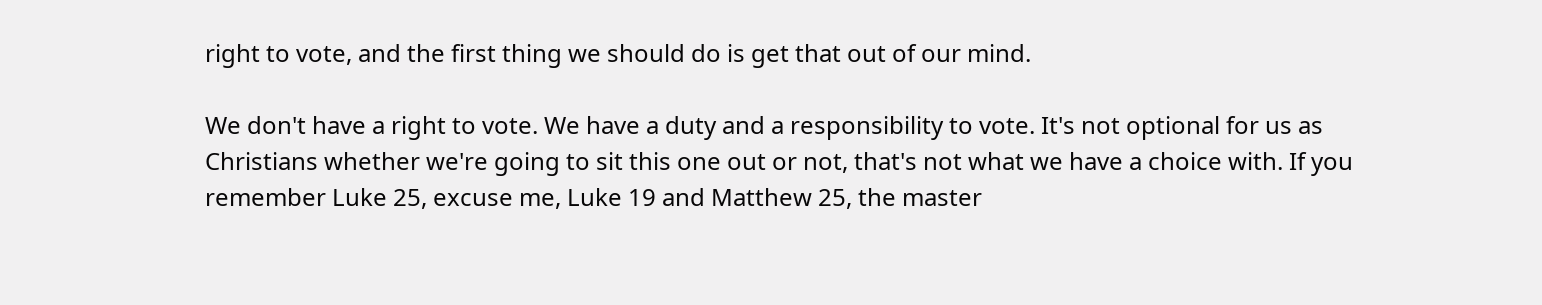right to vote, and the first thing we should do is get that out of our mind.

We don't have a right to vote. We have a duty and a responsibility to vote. It's not optional for us as Christians whether we're going to sit this one out or not, that's not what we have a choice with. If you remember Luke 25, excuse me, Luke 19 and Matthew 25, the master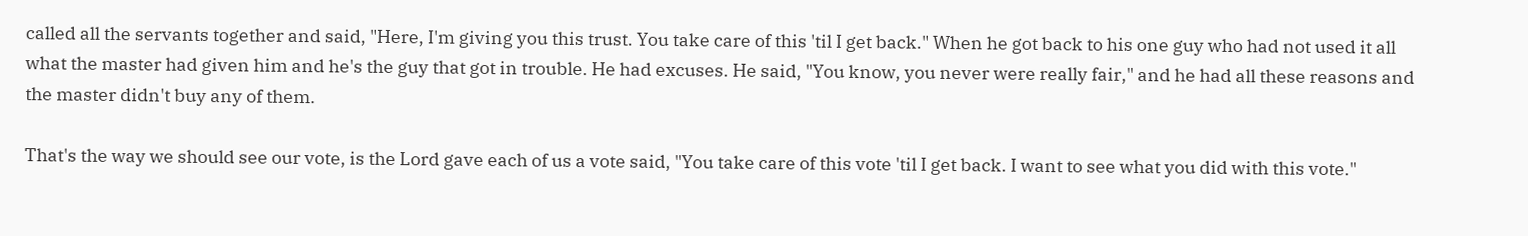called all the servants together and said, "Here, I'm giving you this trust. You take care of this 'til I get back." When he got back to his one guy who had not used it all what the master had given him and he's the guy that got in trouble. He had excuses. He said, "You know, you never were really fair," and he had all these reasons and the master didn't buy any of them.

That's the way we should see our vote, is the Lord gave each of us a vote said, "You take care of this vote 'til I get back. I want to see what you did with this vote."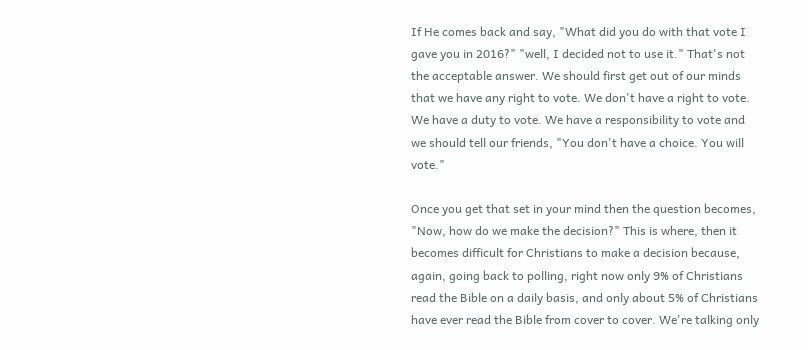If He comes back and say, "What did you do with that vote I gave you in 2016?" "well, I decided not to use it." That's not the acceptable answer. We should first get out of our minds that we have any right to vote. We don't have a right to vote. We have a duty to vote. We have a responsibility to vote and we should tell our friends, "You don't have a choice. You will vote."

Once you get that set in your mind then the question becomes, "Now, how do we make the decision?" This is where, then it becomes difficult for Christians to make a decision because, again, going back to polling, right now only 9% of Christians read the Bible on a daily basis, and only about 5% of Christians have ever read the Bible from cover to cover. We're talking only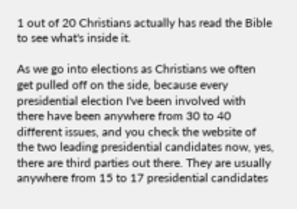1 out of 20 Christians actually has read the Bible to see what's inside it.

As we go into elections as Christians we often get pulled off on the side, because every presidential election I've been involved with there have been anywhere from 30 to 40 different issues, and you check the website of the two leading presidential candidates now, yes, there are third parties out there. They are usually anywhere from 15 to 17 presidential candidates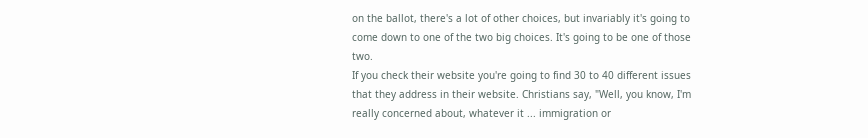on the ballot, there's a lot of other choices, but invariably it's going to come down to one of the two big choices. It's going to be one of those two.
If you check their website you're going to find 30 to 40 different issues that they address in their website. Christians say, "Well, you know, I'm really concerned about, whatever it ... immigration or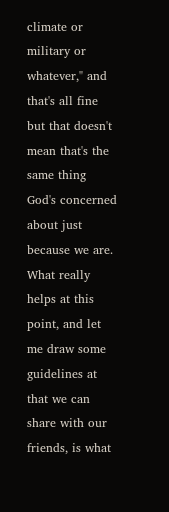climate or military or whatever," and that's all fine but that doesn't mean that's the same thing God's concerned about just because we are. What really helps at this point, and let me draw some guidelines at that we can share with our friends, is what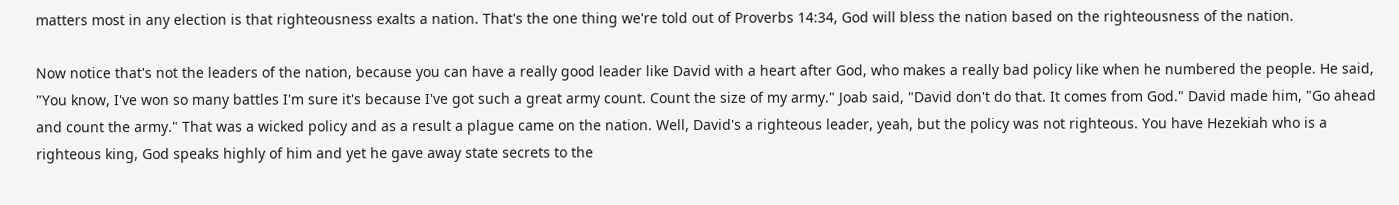matters most in any election is that righteousness exalts a nation. That's the one thing we're told out of Proverbs 14:34, God will bless the nation based on the righteousness of the nation.

Now notice that's not the leaders of the nation, because you can have a really good leader like David with a heart after God, who makes a really bad policy like when he numbered the people. He said, "You know, I've won so many battles I'm sure it's because I've got such a great army count. Count the size of my army." Joab said, "David don't do that. It comes from God." David made him, "Go ahead and count the army." That was a wicked policy and as a result a plague came on the nation. Well, David's a righteous leader, yeah, but the policy was not righteous. You have Hezekiah who is a righteous king, God speaks highly of him and yet he gave away state secrets to the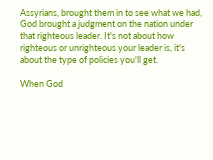Assyrians, brought them in to see what we had, God brought a judgment on the nation under that righteous leader. It's not about how righteous or unrighteous your leader is, it's about the type of policies you'll get.

When God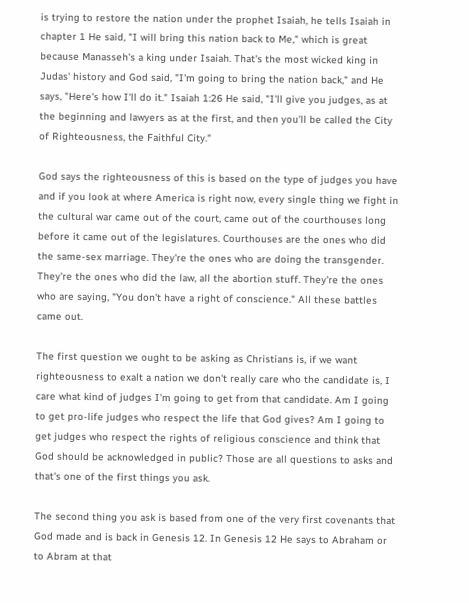is trying to restore the nation under the prophet Isaiah, he tells Isaiah in chapter 1 He said, "I will bring this nation back to Me," which is great because Manasseh's a king under Isaiah. That's the most wicked king in Judas' history and God said, "I'm going to bring the nation back," and He says, "Here's how I'll do it." Isaiah 1:26 He said, "I'll give you judges, as at the beginning and lawyers as at the first, and then you'll be called the City of Righteousness, the Faithful City."

God says the righteousness of this is based on the type of judges you have and if you look at where America is right now, every single thing we fight in the cultural war came out of the court, came out of the courthouses long before it came out of the legislatures. Courthouses are the ones who did the same-sex marriage. They're the ones who are doing the transgender. They're the ones who did the law, all the abortion stuff. They're the ones who are saying, "You don't have a right of conscience." All these battles came out.

The first question we ought to be asking as Christians is, if we want righteousness to exalt a nation we don't really care who the candidate is, I care what kind of judges I'm going to get from that candidate. Am I going to get pro-life judges who respect the life that God gives? Am I going to get judges who respect the rights of religious conscience and think that God should be acknowledged in public? Those are all questions to asks and that's one of the first things you ask.

The second thing you ask is based from one of the very first covenants that God made and is back in Genesis 12. In Genesis 12 He says to Abraham or to Abram at that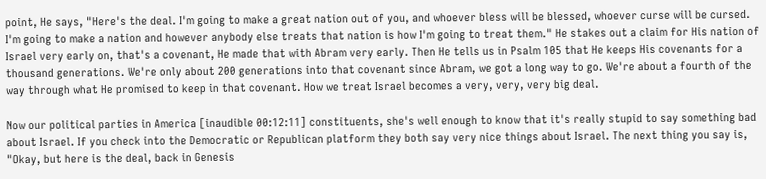point, He says, "Here's the deal. I'm going to make a great nation out of you, and whoever bless will be blessed, whoever curse will be cursed. I'm going to make a nation and however anybody else treats that nation is how I'm going to treat them." He stakes out a claim for His nation of Israel very early on, that's a covenant, He made that with Abram very early. Then He tells us in Psalm 105 that He keeps His covenants for a thousand generations. We're only about 200 generations into that covenant since Abram, we got a long way to go. We're about a fourth of the way through what He promised to keep in that covenant. How we treat Israel becomes a very, very, very big deal.

Now our political parties in America [inaudible 00:12:11] constituents, she's well enough to know that it's really stupid to say something bad about Israel. If you check into the Democratic or Republican platform they both say very nice things about Israel. The next thing you say is, "Okay, but here is the deal, back in Genesis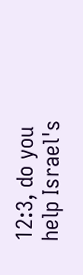12:3, do you help Israel's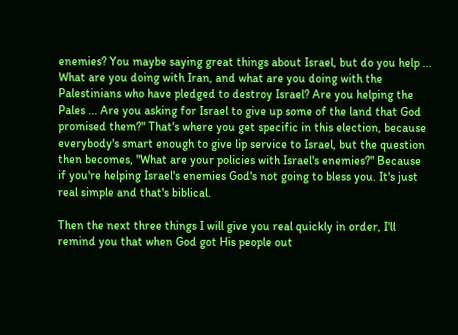enemies? You maybe saying great things about Israel, but do you help ... What are you doing with Iran, and what are you doing with the Palestinians who have pledged to destroy Israel? Are you helping the Pales ... Are you asking for Israel to give up some of the land that God promised them?" That's where you get specific in this election, because everybody's smart enough to give lip service to Israel, but the question then becomes, "What are your policies with Israel's enemies?" Because if you're helping Israel's enemies God's not going to bless you. It's just real simple and that's biblical.

Then the next three things I will give you real quickly in order, I'll remind you that when God got His people out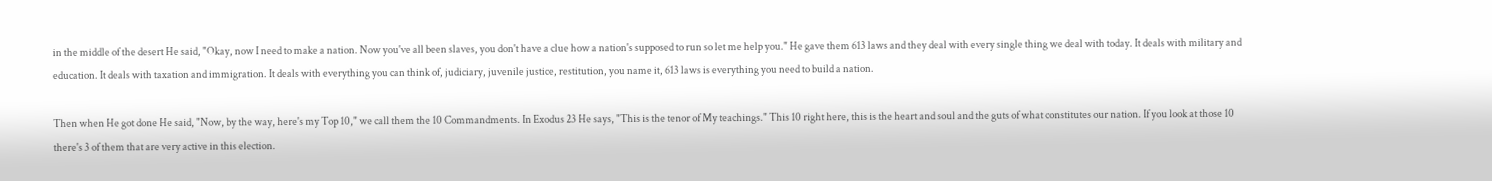in the middle of the desert He said, "Okay, now I need to make a nation. Now you've all been slaves, you don't have a clue how a nation's supposed to run so let me help you." He gave them 613 laws and they deal with every single thing we deal with today. It deals with military and education. It deals with taxation and immigration. It deals with everything you can think of, judiciary, juvenile justice, restitution, you name it, 613 laws is everything you need to build a nation.

Then when He got done He said, "Now, by the way, here's my Top 10," we call them the 10 Commandments. In Exodus 23 He says, "This is the tenor of My teachings." This 10 right here, this is the heart and soul and the guts of what constitutes our nation. If you look at those 10 there's 3 of them that are very active in this election.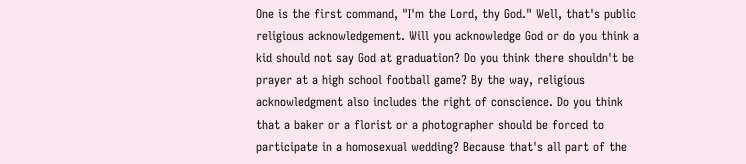One is the first command, "I'm the Lord, thy God." Well, that's public religious acknowledgement. Will you acknowledge God or do you think a kid should not say God at graduation? Do you think there shouldn't be prayer at a high school football game? By the way, religious acknowledgment also includes the right of conscience. Do you think that a baker or a florist or a photographer should be forced to participate in a homosexual wedding? Because that's all part of the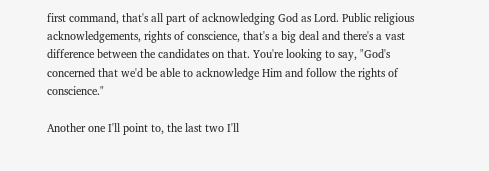first command, that's all part of acknowledging God as Lord. Public religious acknowledgements, rights of conscience, that's a big deal and there's a vast difference between the candidates on that. You're looking to say, "God's concerned that we'd be able to acknowledge Him and follow the rights of conscience."

Another one I'll point to, the last two I'll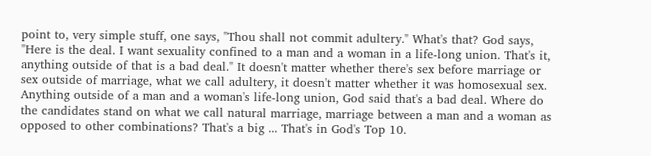point to, very simple stuff, one says, "Thou shall not commit adultery." What's that? God says, "Here is the deal. I want sexuality confined to a man and a woman in a life-long union. That's it, anything outside of that is a bad deal." It doesn't matter whether there's sex before marriage or sex outside of marriage, what we call adultery, it doesn't matter whether it was homosexual sex. Anything outside of a man and a woman's life-long union, God said that's a bad deal. Where do the candidates stand on what we call natural marriage, marriage between a man and a woman as opposed to other combinations? That's a big ... That's in God's Top 10.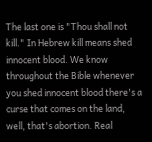The last one is "Thou shall not kill." In Hebrew kill means shed innocent blood. We know throughout the Bible whenever you shed innocent blood there's a curse that comes on the land, well, that's abortion. Real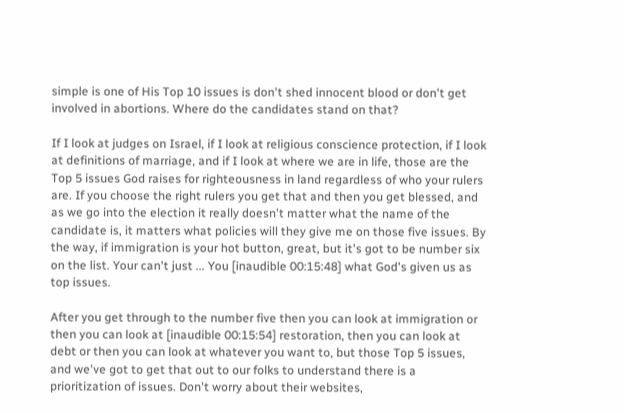simple is one of His Top 10 issues is don't shed innocent blood or don't get involved in abortions. Where do the candidates stand on that?

If I look at judges on Israel, if I look at religious conscience protection, if I look at definitions of marriage, and if I look at where we are in life, those are the Top 5 issues God raises for righteousness in land regardless of who your rulers are. If you choose the right rulers you get that and then you get blessed, and as we go into the election it really doesn't matter what the name of the candidate is, it matters what policies will they give me on those five issues. By the way, if immigration is your hot button, great, but it's got to be number six on the list. Your can't just ... You [inaudible 00:15:48] what God's given us as top issues.

After you get through to the number five then you can look at immigration or then you can look at [inaudible 00:15:54] restoration, then you can look at debt or then you can look at whatever you want to, but those Top 5 issues, and we've got to get that out to our folks to understand there is a prioritization of issues. Don't worry about their websites,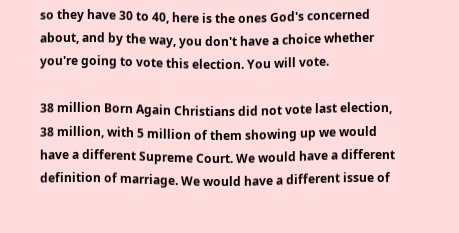so they have 30 to 40, here is the ones God's concerned about, and by the way, you don't have a choice whether you're going to vote this election. You will vote.

38 million Born Again Christians did not vote last election, 38 million, with 5 million of them showing up we would have a different Supreme Court. We would have a different definition of marriage. We would have a different issue of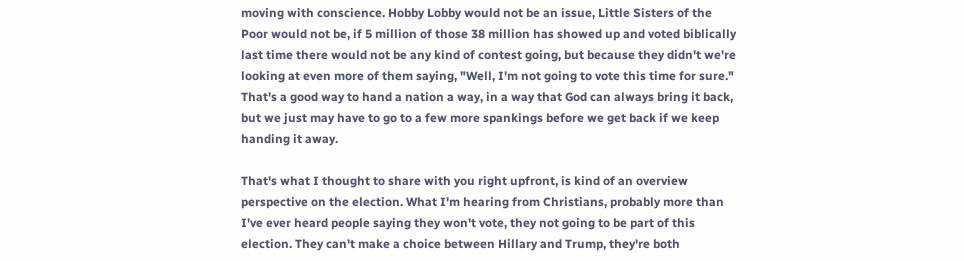moving with conscience. Hobby Lobby would not be an issue, Little Sisters of the Poor would not be, if 5 million of those 38 million has showed up and voted biblically last time there would not be any kind of contest going, but because they didn't we're looking at even more of them saying, "Well, I'm not going to vote this time for sure." That's a good way to hand a nation a way, in a way that God can always bring it back, but we just may have to go to a few more spankings before we get back if we keep handing it away.

That's what I thought to share with you right upfront, is kind of an overview perspective on the election. What I'm hearing from Christians, probably more than I've ever heard people saying they won't vote, they not going to be part of this election. They can't make a choice between Hillary and Trump, they're both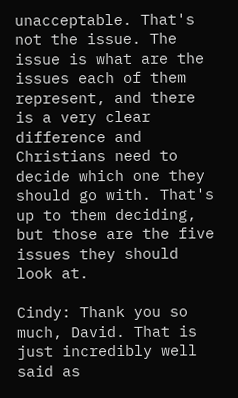unacceptable. That's not the issue. The issue is what are the issues each of them represent, and there is a very clear difference and Christians need to decide which one they should go with. That's up to them deciding, but those are the five issues they should look at.

Cindy: Thank you so much, David. That is just incredibly well said as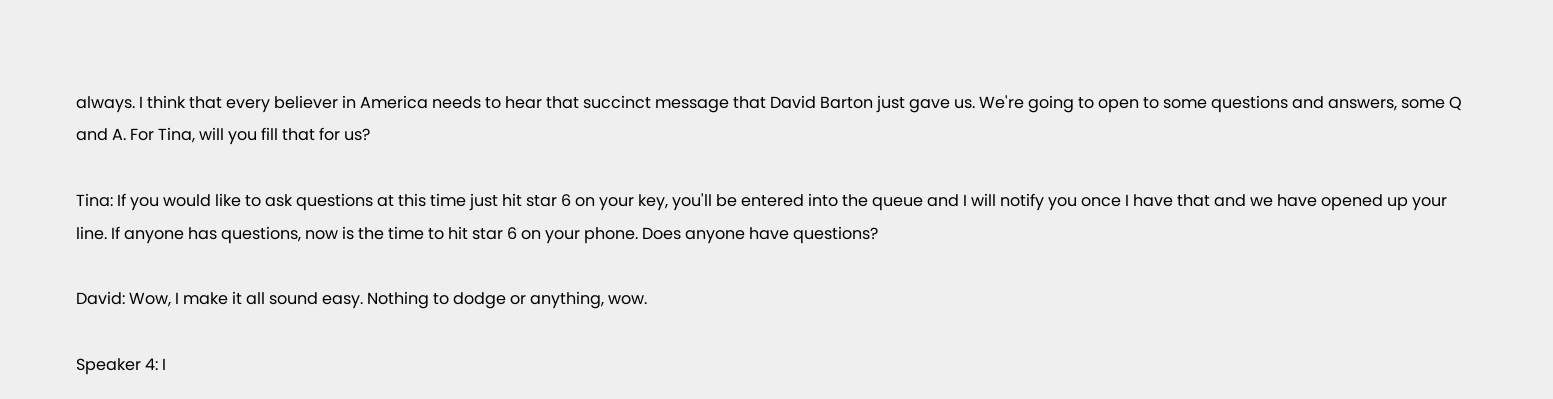always. I think that every believer in America needs to hear that succinct message that David Barton just gave us. We're going to open to some questions and answers, some Q and A. For Tina, will you fill that for us?

Tina: If you would like to ask questions at this time just hit star 6 on your key, you'll be entered into the queue and I will notify you once I have that and we have opened up your line. If anyone has questions, now is the time to hit star 6 on your phone. Does anyone have questions?

David: Wow, I make it all sound easy. Nothing to dodge or anything, wow.

Speaker 4: I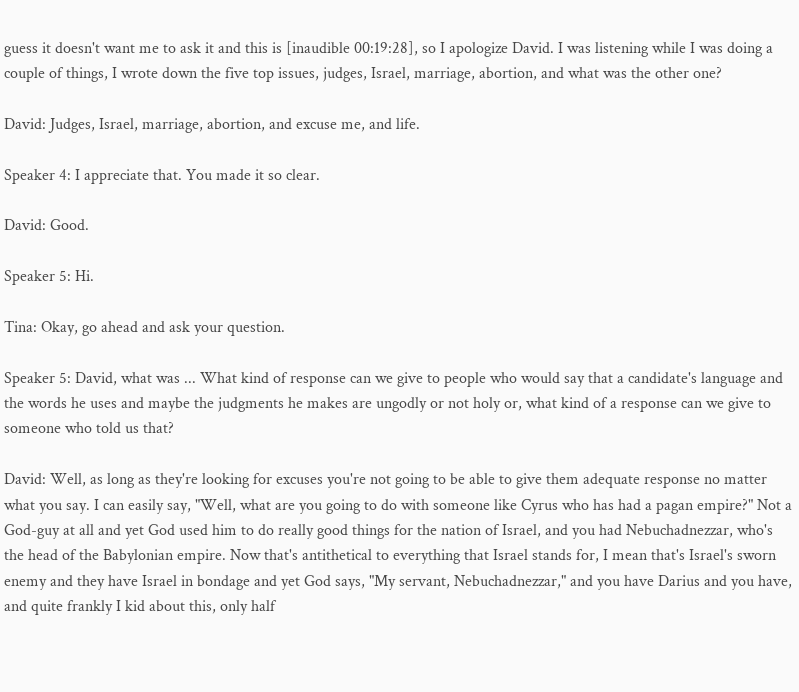guess it doesn't want me to ask it and this is [inaudible 00:19:28], so I apologize David. I was listening while I was doing a couple of things, I wrote down the five top issues, judges, Israel, marriage, abortion, and what was the other one?

David: Judges, Israel, marriage, abortion, and excuse me, and life.

Speaker 4: I appreciate that. You made it so clear.

David: Good.

Speaker 5: Hi.

Tina: Okay, go ahead and ask your question.

Speaker 5: David, what was ... What kind of response can we give to people who would say that a candidate's language and the words he uses and maybe the judgments he makes are ungodly or not holy or, what kind of a response can we give to someone who told us that?

David: Well, as long as they're looking for excuses you're not going to be able to give them adequate response no matter what you say. I can easily say, "Well, what are you going to do with someone like Cyrus who has had a pagan empire?" Not a God-guy at all and yet God used him to do really good things for the nation of Israel, and you had Nebuchadnezzar, who's the head of the Babylonian empire. Now that's antithetical to everything that Israel stands for, I mean that's Israel's sworn enemy and they have Israel in bondage and yet God says, "My servant, Nebuchadnezzar," and you have Darius and you have, and quite frankly I kid about this, only half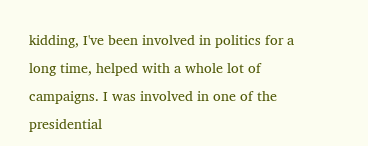kidding, I've been involved in politics for a long time, helped with a whole lot of campaigns. I was involved in one of the presidential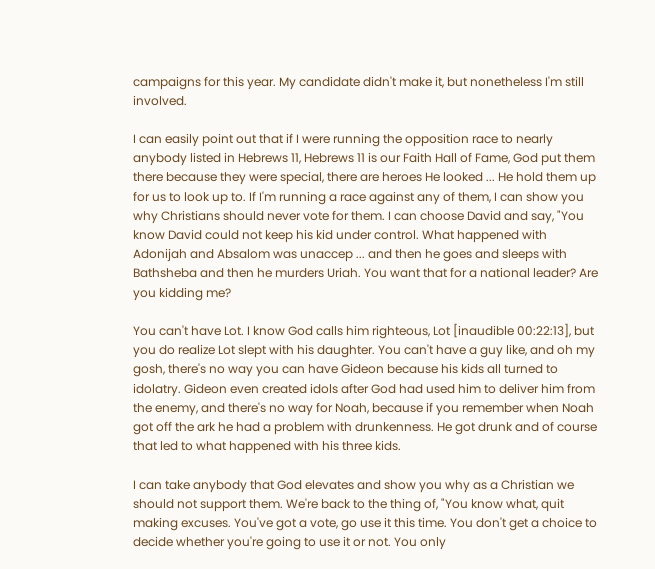campaigns for this year. My candidate didn't make it, but nonetheless I'm still involved.

I can easily point out that if I were running the opposition race to nearly anybody listed in Hebrews 11, Hebrews 11 is our Faith Hall of Fame, God put them there because they were special, there are heroes He looked ... He hold them up for us to look up to. If I'm running a race against any of them, I can show you why Christians should never vote for them. I can choose David and say, "You know David could not keep his kid under control. What happened with Adonijah and Absalom was unaccep ... and then he goes and sleeps with Bathsheba and then he murders Uriah. You want that for a national leader? Are you kidding me?

You can't have Lot. I know God calls him righteous, Lot [inaudible 00:22:13], but you do realize Lot slept with his daughter. You can't have a guy like, and oh my gosh, there's no way you can have Gideon because his kids all turned to idolatry. Gideon even created idols after God had used him to deliver him from the enemy, and there's no way for Noah, because if you remember when Noah got off the ark he had a problem with drunkenness. He got drunk and of course that led to what happened with his three kids.

I can take anybody that God elevates and show you why as a Christian we should not support them. We're back to the thing of, "You know what, quit making excuses. You've got a vote, go use it this time. You don't get a choice to decide whether you're going to use it or not. You only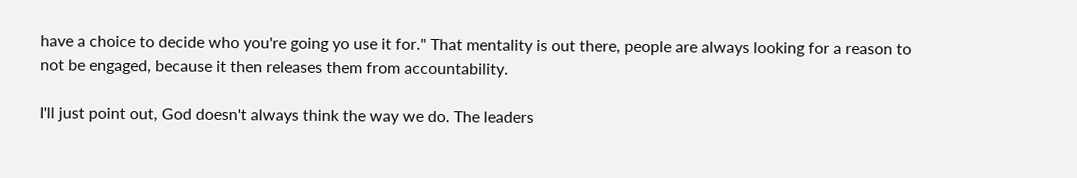have a choice to decide who you're going yo use it for." That mentality is out there, people are always looking for a reason to not be engaged, because it then releases them from accountability.

I'll just point out, God doesn't always think the way we do. The leaders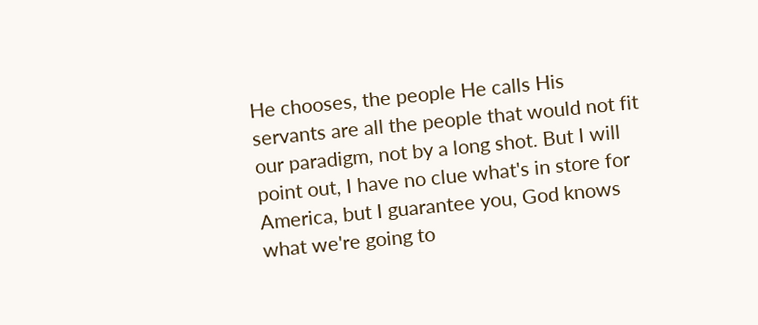He chooses, the people He calls His servants are all the people that would not fit our paradigm, not by a long shot. But I will point out, I have no clue what's in store for America, but I guarantee you, God knows what we're going to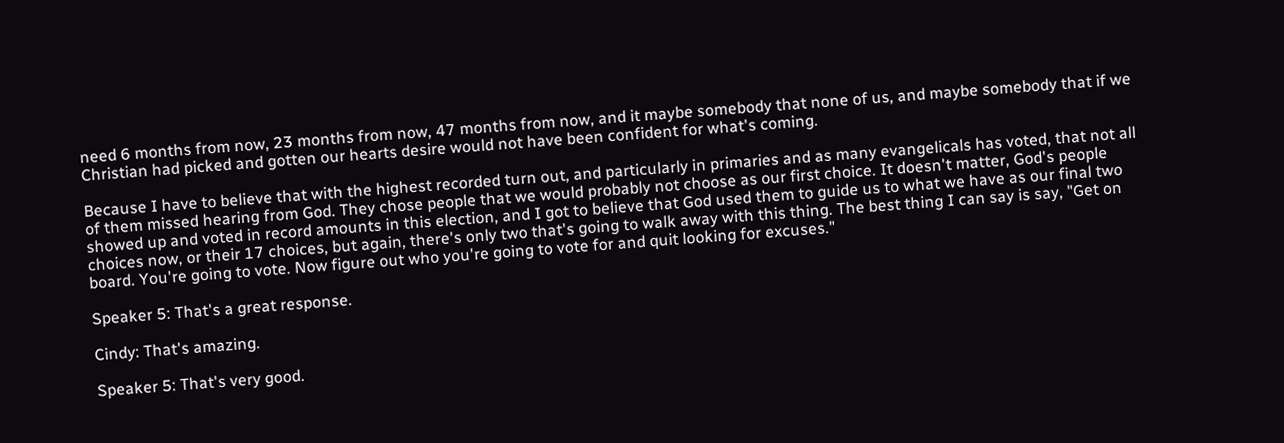need 6 months from now, 23 months from now, 47 months from now, and it maybe somebody that none of us, and maybe somebody that if we Christian had picked and gotten our hearts desire would not have been confident for what's coming.

Because I have to believe that with the highest recorded turn out, and particularly in primaries and as many evangelicals has voted, that not all of them missed hearing from God. They chose people that we would probably not choose as our first choice. It doesn't matter, God's people showed up and voted in record amounts in this election, and I got to believe that God used them to guide us to what we have as our final two choices now, or their 17 choices, but again, there's only two that's going to walk away with this thing. The best thing I can say is say, "Get on board. You're going to vote. Now figure out who you're going to vote for and quit looking for excuses."

Speaker 5: That's a great response.

Cindy: That's amazing.

Speaker 5: That's very good.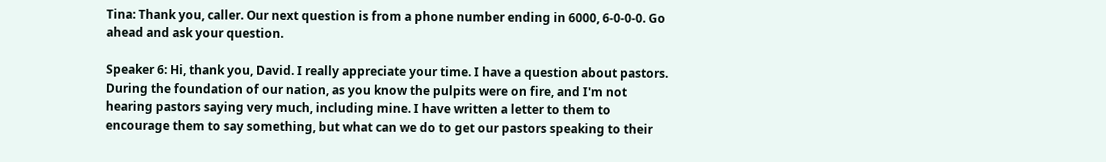Tina: Thank you, caller. Our next question is from a phone number ending in 6000, 6-0-0-0. Go ahead and ask your question.

Speaker 6: Hi, thank you, David. I really appreciate your time. I have a question about pastors. During the foundation of our nation, as you know the pulpits were on fire, and I'm not hearing pastors saying very much, including mine. I have written a letter to them to encourage them to say something, but what can we do to get our pastors speaking to their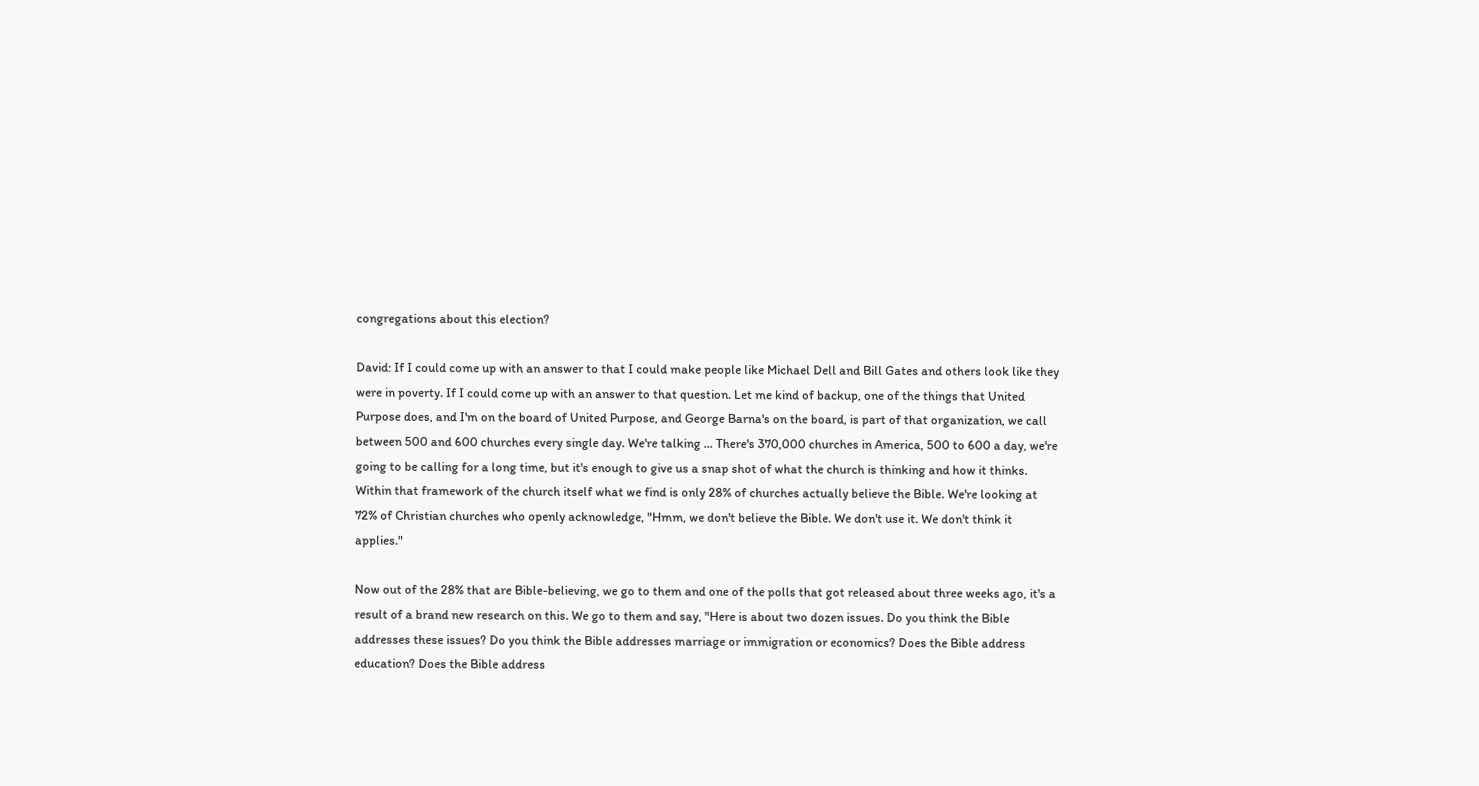congregations about this election?

David: If I could come up with an answer to that I could make people like Michael Dell and Bill Gates and others look like they were in poverty. If I could come up with an answer to that question. Let me kind of backup, one of the things that United Purpose does, and I'm on the board of United Purpose, and George Barna's on the board, is part of that organization, we call between 500 and 600 churches every single day. We're talking ... There's 370,000 churches in America, 500 to 600 a day, we're going to be calling for a long time, but it's enough to give us a snap shot of what the church is thinking and how it thinks. Within that framework of the church itself what we find is only 28% of churches actually believe the Bible. We're looking at 72% of Christian churches who openly acknowledge, "Hmm, we don't believe the Bible. We don't use it. We don't think it applies."

Now out of the 28% that are Bible-believing, we go to them and one of the polls that got released about three weeks ago, it's a result of a brand new research on this. We go to them and say, "Here is about two dozen issues. Do you think the Bible addresses these issues? Do you think the Bible addresses marriage or immigration or economics? Does the Bible address education? Does the Bible address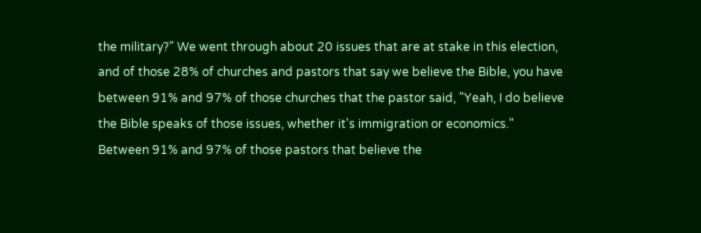the military?" We went through about 20 issues that are at stake in this election, and of those 28% of churches and pastors that say we believe the Bible, you have between 91% and 97% of those churches that the pastor said, "Yeah, I do believe the Bible speaks of those issues, whether it's immigration or economics." Between 91% and 97% of those pastors that believe the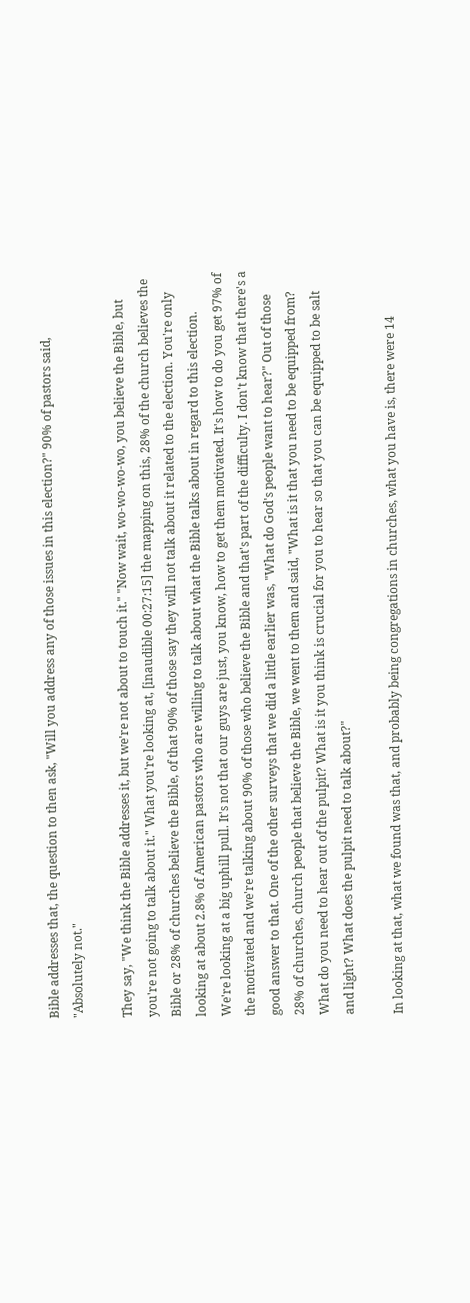Bible addresses that, the question to then ask, "Will you address any of those issues in this election?" 90% of pastors said, "Absolutely not."

They say, "We think the Bible addresses it, but we're not about to touch it." "Now wait, wo-wo-wo-wo, you believe the Bible, but you're not going to talk about it." What you're looking at, [inaudible 00:27:15] the mapping on this, 28% of the church believes the Bible or 28% of churches believe the Bible, of that 90% of those say they will not talk about it related to the election. You're only looking at about 2.8% of American pastors who are willing to talk about what the Bible talks about in regard to this election.
We're looking at a big uphill pull. It's not that our guys are just, you know, how to get them motivated. It's how to do you get 97% of the motivated and we're talking about 90% of those who believe the Bible and that's part of the difficulty. I don't know that there's a good answer to that. One of the other surveys that we did a little earlier was, "What do God's people want to hear?" Out of those 28% of churches, church people that believe the Bible, we went to them and said, "What is it that you need to be equipped from? What do you need to hear out of the pulpit? What is it you think is crucial for you to hear so that you can be equipped to be salt and light? What does the pulpit need to talk about?"

In looking at that, what we found was that, and probably being congregations in churches, what you have is, there were 14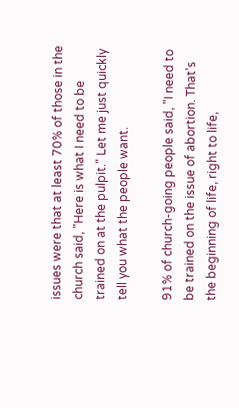issues were that at least 70% of those in the church said, "Here is what I need to be trained on at the pulpit." Let me just quickly tell you what the people want.

91% of church-going people said, "I need to be trained on the issue of abortion. That's the beginning of life, right to life,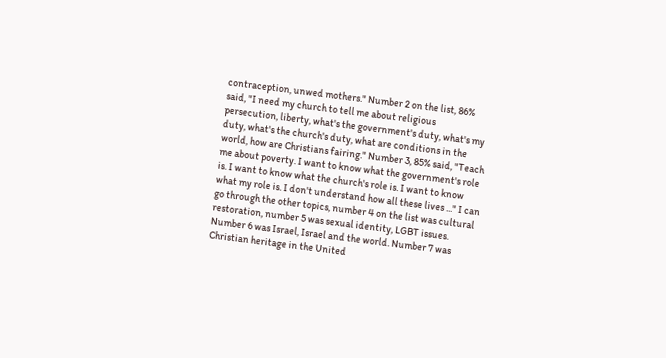contraception, unwed mothers." Number 2 on the list, 86% said, "I need my church to tell me about religious persecution, liberty, what's the government's duty, what's my duty, what's the church's duty, what are conditions in the world, how are Christians fairing." Number 3, 85% said, "Teach me about poverty. I want to know what the government's role is. I want to know what the church's role is. I want to know what my role is. I don't understand how all these lives ..." I can go through the other topics, number 4 on the list was cultural restoration, number 5 was sexual identity, LGBT issues. Number 6 was Israel, Israel and the world. Number 7 was Christian heritage in the United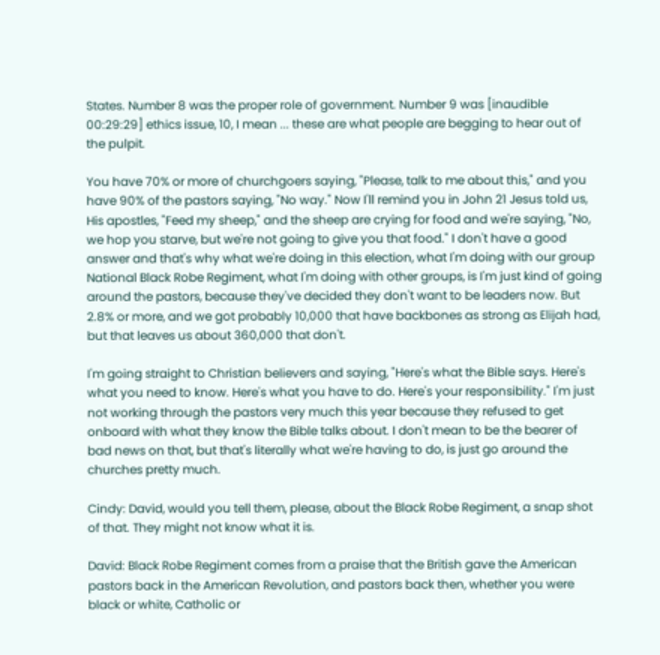States. Number 8 was the proper role of government. Number 9 was [inaudible 00:29:29] ethics issue, 10, I mean ... these are what people are begging to hear out of the pulpit.

You have 70% or more of churchgoers saying, "Please, talk to me about this," and you have 90% of the pastors saying, "No way." Now I'll remind you in John 21 Jesus told us, His apostles, "Feed my sheep," and the sheep are crying for food and we're saying, "No, we hop you starve, but we're not going to give you that food." I don't have a good answer and that's why what we're doing in this election, what I'm doing with our group National Black Robe Regiment, what I'm doing with other groups, is I'm just kind of going around the pastors, because they've decided they don't want to be leaders now. But 2.8% or more, and we got probably 10,000 that have backbones as strong as Elijah had, but that leaves us about 360,000 that don't.

I'm going straight to Christian believers and saying, "Here's what the Bible says. Here's what you need to know. Here's what you have to do. Here's your responsibility." I'm just not working through the pastors very much this year because they refused to get onboard with what they know the Bible talks about. I don't mean to be the bearer of bad news on that, but that's literally what we're having to do, is just go around the churches pretty much.

Cindy: David, would you tell them, please, about the Black Robe Regiment, a snap shot of that. They might not know what it is.

David: Black Robe Regiment comes from a praise that the British gave the American pastors back in the American Revolution, and pastors back then, whether you were black or white, Catholic or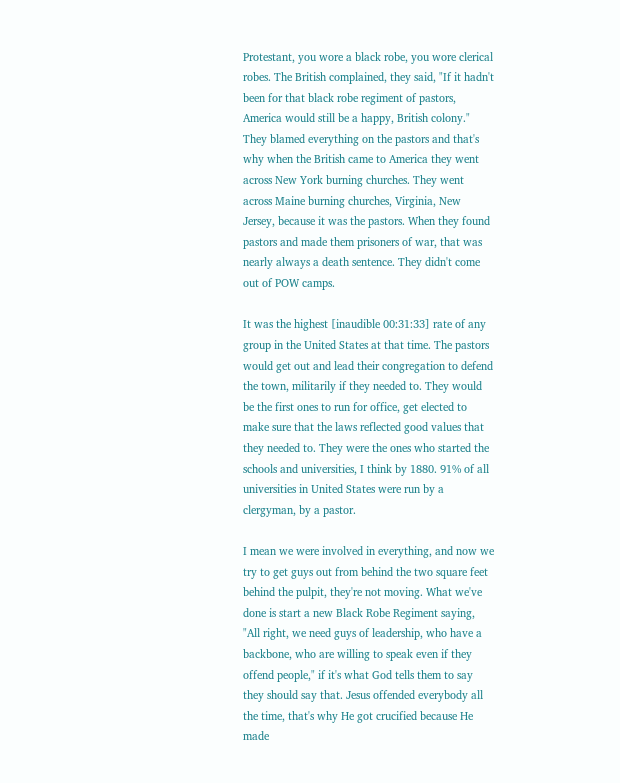Protestant, you wore a black robe, you wore clerical robes. The British complained, they said, "If it hadn't been for that black robe regiment of pastors, America would still be a happy, British colony." They blamed everything on the pastors and that's why when the British came to America they went across New York burning churches. They went across Maine burning churches, Virginia, New Jersey, because it was the pastors. When they found pastors and made them prisoners of war, that was nearly always a death sentence. They didn't come out of POW camps.

It was the highest [inaudible 00:31:33] rate of any group in the United States at that time. The pastors would get out and lead their congregation to defend the town, militarily if they needed to. They would be the first ones to run for office, get elected to make sure that the laws reflected good values that they needed to. They were the ones who started the schools and universities, I think by 1880. 91% of all universities in United States were run by a clergyman, by a pastor.

I mean we were involved in everything, and now we try to get guys out from behind the two square feet behind the pulpit, they're not moving. What we've done is start a new Black Robe Regiment saying, "All right, we need guys of leadership, who have a backbone, who are willing to speak even if they offend people," if it's what God tells them to say they should say that. Jesus offended everybody all the time, that's why He got crucified because He made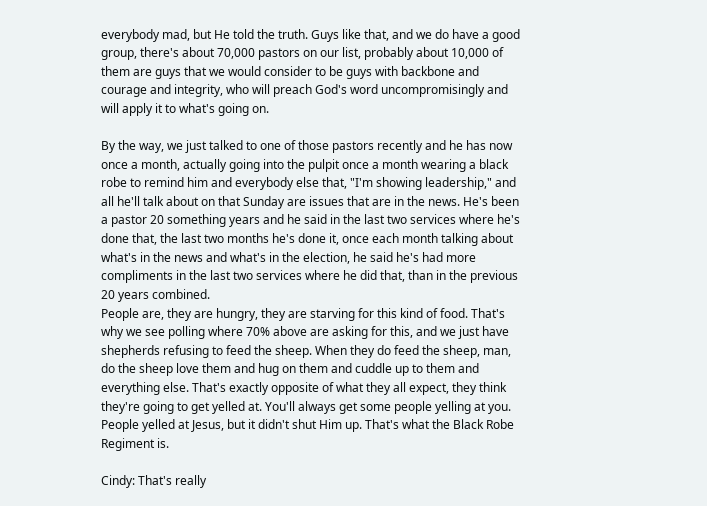everybody mad, but He told the truth. Guys like that, and we do have a good group, there's about 70,000 pastors on our list, probably about 10,000 of them are guys that we would consider to be guys with backbone and courage and integrity, who will preach God's word uncompromisingly and will apply it to what's going on.

By the way, we just talked to one of those pastors recently and he has now once a month, actually going into the pulpit once a month wearing a black robe to remind him and everybody else that, "I'm showing leadership," and all he'll talk about on that Sunday are issues that are in the news. He's been a pastor 20 something years and he said in the last two services where he's done that, the last two months he's done it, once each month talking about what's in the news and what's in the election, he said he's had more compliments in the last two services where he did that, than in the previous 20 years combined.
People are, they are hungry, they are starving for this kind of food. That's why we see polling where 70% above are asking for this, and we just have shepherds refusing to feed the sheep. When they do feed the sheep, man, do the sheep love them and hug on them and cuddle up to them and everything else. That's exactly opposite of what they all expect, they think they're going to get yelled at. You'll always get some people yelling at you. People yelled at Jesus, but it didn't shut Him up. That's what the Black Robe Regiment is.

Cindy: That's really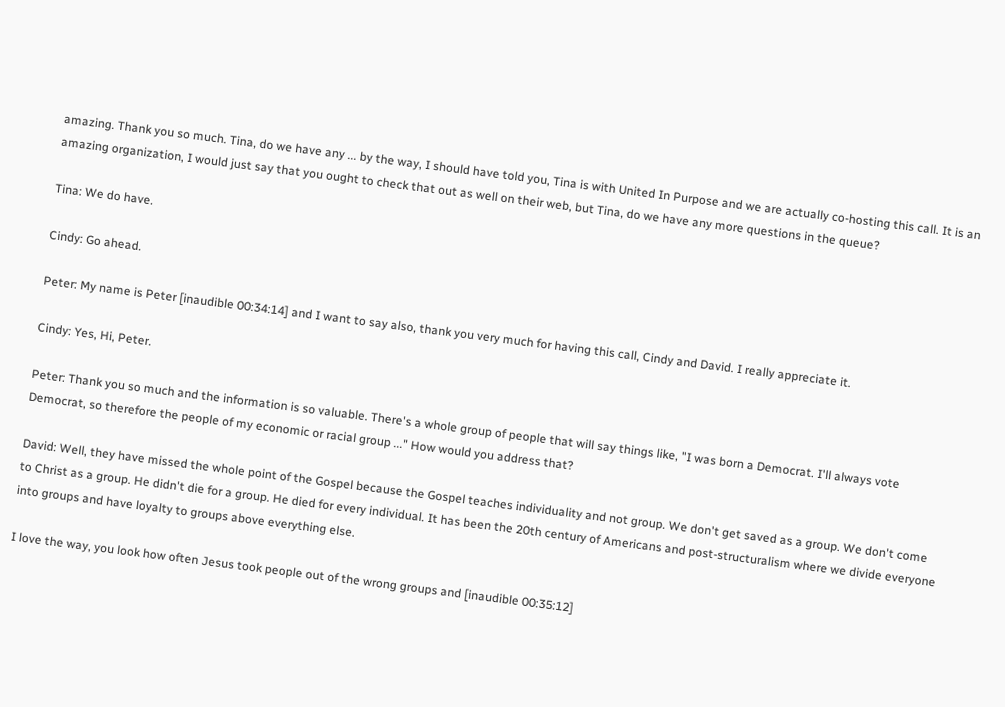amazing. Thank you so much. Tina, do we have any ... by the way, I should have told you, Tina is with United In Purpose and we are actually co-hosting this call. It is an amazing organization, I would just say that you ought to check that out as well on their web, but Tina, do we have any more questions in the queue?

Tina: We do have.

Cindy: Go ahead.

Peter: My name is Peter [inaudible 00:34:14] and I want to say also, thank you very much for having this call, Cindy and David. I really appreciate it.

Cindy: Yes, Hi, Peter.

Peter: Thank you so much and the information is so valuable. There's a whole group of people that will say things like, "I was born a Democrat. I'll always vote Democrat, so therefore the people of my economic or racial group ..." How would you address that?

David: Well, they have missed the whole point of the Gospel because the Gospel teaches individuality and not group. We don't get saved as a group. We don't come to Christ as a group. He didn't die for a group. He died for every individual. It has been the 20th century of Americans and post-structuralism where we divide everyone into groups and have loyalty to groups above everything else.

I love the way, you look how often Jesus took people out of the wrong groups and [inaudible 00:35:12]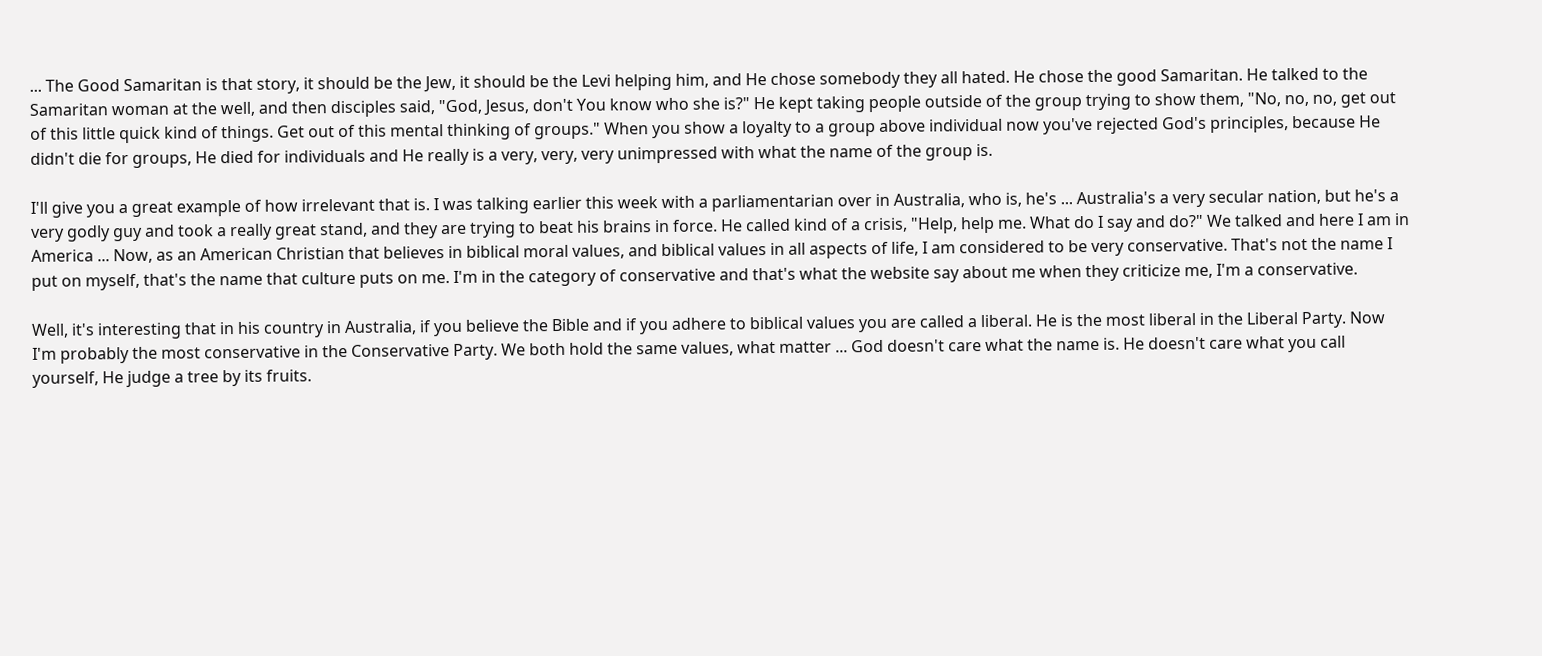... The Good Samaritan is that story, it should be the Jew, it should be the Levi helping him, and He chose somebody they all hated. He chose the good Samaritan. He talked to the Samaritan woman at the well, and then disciples said, "God, Jesus, don't You know who she is?" He kept taking people outside of the group trying to show them, "No, no, no, get out of this little quick kind of things. Get out of this mental thinking of groups." When you show a loyalty to a group above individual now you've rejected God's principles, because He didn't die for groups, He died for individuals and He really is a very, very, very unimpressed with what the name of the group is.

I'll give you a great example of how irrelevant that is. I was talking earlier this week with a parliamentarian over in Australia, who is, he's ... Australia's a very secular nation, but he's a very godly guy and took a really great stand, and they are trying to beat his brains in force. He called kind of a crisis, "Help, help me. What do I say and do?" We talked and here I am in America ... Now, as an American Christian that believes in biblical moral values, and biblical values in all aspects of life, I am considered to be very conservative. That's not the name I put on myself, that's the name that culture puts on me. I'm in the category of conservative and that's what the website say about me when they criticize me, I'm a conservative.

Well, it's interesting that in his country in Australia, if you believe the Bible and if you adhere to biblical values you are called a liberal. He is the most liberal in the Liberal Party. Now I'm probably the most conservative in the Conservative Party. We both hold the same values, what matter ... God doesn't care what the name is. He doesn't care what you call yourself, He judge a tree by its fruits.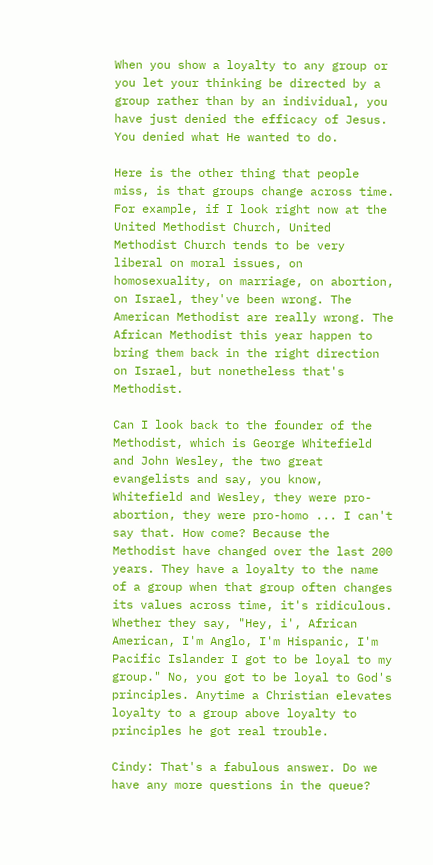When you show a loyalty to any group or you let your thinking be directed by a group rather than by an individual, you have just denied the efficacy of Jesus. You denied what He wanted to do.

Here is the other thing that people miss, is that groups change across time. For example, if I look right now at the United Methodist Church, United Methodist Church tends to be very liberal on moral issues, on homosexuality, on marriage, on abortion, on Israel, they've been wrong. The American Methodist are really wrong. The African Methodist this year happen to bring them back in the right direction on Israel, but nonetheless that's Methodist.

Can I look back to the founder of the Methodist, which is George Whitefield and John Wesley, the two great evangelists and say, you know, Whitefield and Wesley, they were pro-abortion, they were pro-homo ... I can't say that. How come? Because the Methodist have changed over the last 200 years. They have a loyalty to the name of a group when that group often changes its values across time, it's ridiculous. Whether they say, "Hey, i', African American, I'm Anglo, I'm Hispanic, I'm Pacific Islander I got to be loyal to my group." No, you got to be loyal to God's principles. Anytime a Christian elevates loyalty to a group above loyalty to principles he got real trouble.

Cindy: That's a fabulous answer. Do we have any more questions in the queue?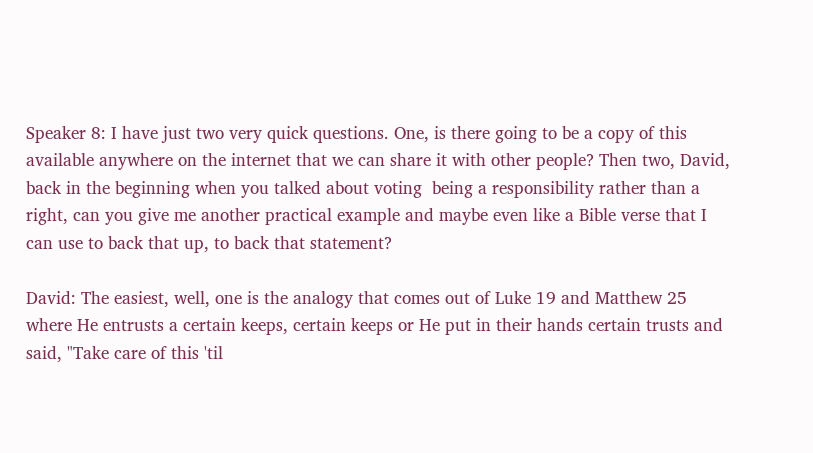Speaker 8: I have just two very quick questions. One, is there going to be a copy of this available anywhere on the internet that we can share it with other people? Then two, David, back in the beginning when you talked about voting  being a responsibility rather than a right, can you give me another practical example and maybe even like a Bible verse that I can use to back that up, to back that statement?

David: The easiest, well, one is the analogy that comes out of Luke 19 and Matthew 25 where He entrusts a certain keeps, certain keeps or He put in their hands certain trusts and said, "Take care of this 'til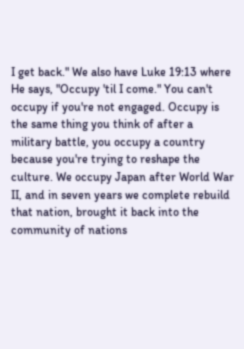I get back." We also have Luke 19:13 where He says, "Occupy 'til I come." You can't occupy if you're not engaged. Occupy is the same thing you think of after a military battle, you occupy a country because you're trying to reshape the culture. We occupy Japan after World War II, and in seven years we complete rebuild that nation, brought it back into the community of nations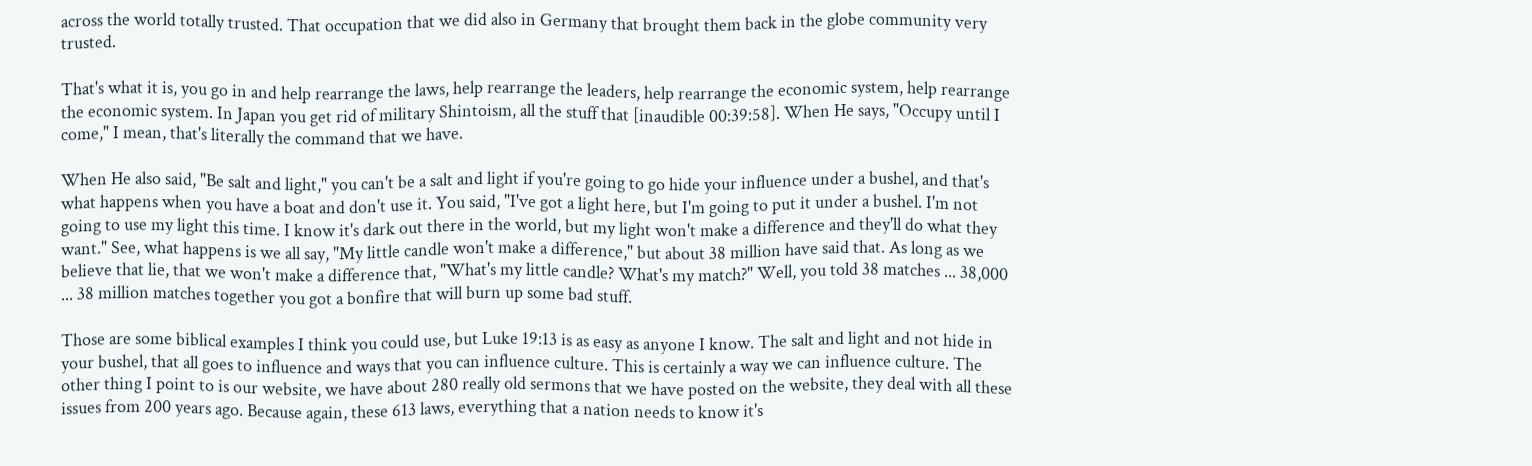across the world totally trusted. That occupation that we did also in Germany that brought them back in the globe community very trusted.

That's what it is, you go in and help rearrange the laws, help rearrange the leaders, help rearrange the economic system, help rearrange the economic system. In Japan you get rid of military Shintoism, all the stuff that [inaudible 00:39:58]. When He says, "Occupy until I come," I mean, that's literally the command that we have.

When He also said, "Be salt and light," you can't be a salt and light if you're going to go hide your influence under a bushel, and that's what happens when you have a boat and don't use it. You said, "I've got a light here, but I'm going to put it under a bushel. I'm not going to use my light this time. I know it's dark out there in the world, but my light won't make a difference and they'll do what they want." See, what happens is we all say, "My little candle won't make a difference," but about 38 million have said that. As long as we believe that lie, that we won't make a difference that, "What's my little candle? What's my match?" Well, you told 38 matches ... 38,000 ... 38 million matches together you got a bonfire that will burn up some bad stuff.

Those are some biblical examples I think you could use, but Luke 19:13 is as easy as anyone I know. The salt and light and not hide in your bushel, that all goes to influence and ways that you can influence culture. This is certainly a way we can influence culture. The other thing I point to is our website, we have about 280 really old sermons that we have posted on the website, they deal with all these issues from 200 years ago. Because again, these 613 laws, everything that a nation needs to know it's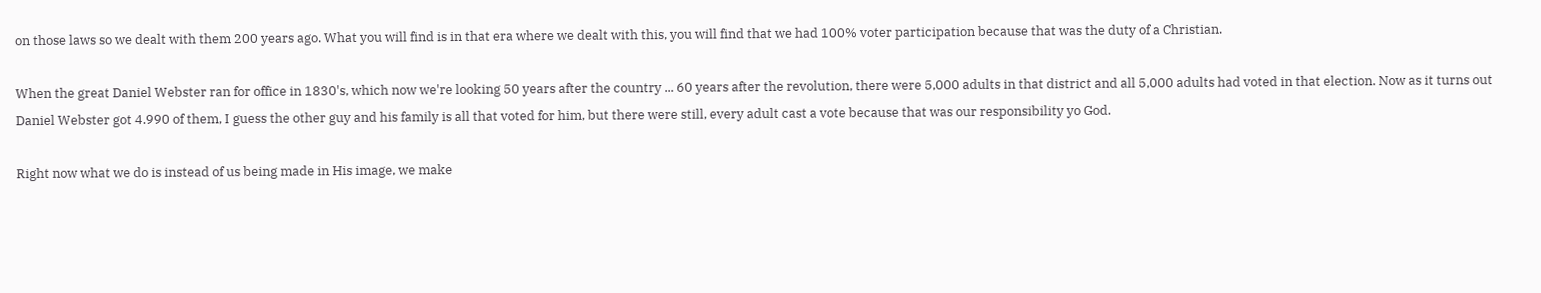on those laws so we dealt with them 200 years ago. What you will find is in that era where we dealt with this, you will find that we had 100% voter participation because that was the duty of a Christian.

When the great Daniel Webster ran for office in 1830's, which now we're looking 50 years after the country ... 60 years after the revolution, there were 5,000 adults in that district and all 5,000 adults had voted in that election. Now as it turns out Daniel Webster got 4.990 of them, I guess the other guy and his family is all that voted for him, but there were still, every adult cast a vote because that was our responsibility yo God.

Right now what we do is instead of us being made in His image, we make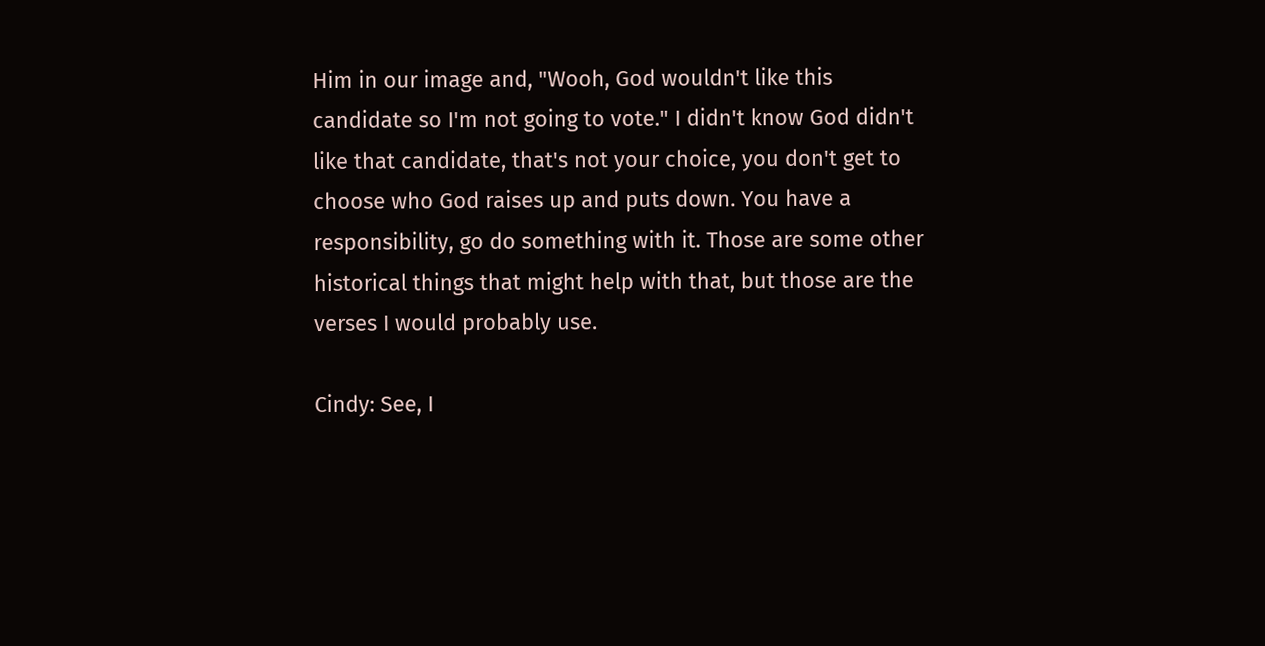Him in our image and, "Wooh, God wouldn't like this candidate so I'm not going to vote." I didn't know God didn't like that candidate, that's not your choice, you don't get to choose who God raises up and puts down. You have a responsibility, go do something with it. Those are some other historical things that might help with that, but those are the verses I would probably use.

Cindy: See, I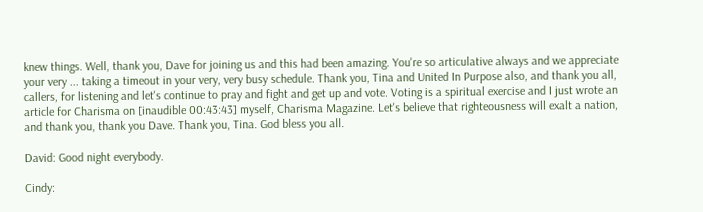knew things. Well, thank you, Dave for joining us and this had been amazing. You're so articulative always and we appreciate your very ... taking a timeout in your very, very busy schedule. Thank you, Tina and United In Purpose also, and thank you all, callers, for listening and let's continue to pray and fight and get up and vote. Voting is a spiritual exercise and I just wrote an article for Charisma on [inaudible 00:43:43] myself, Charisma Magazine. Let's believe that righteousness will exalt a nation, and thank you, thank you Dave. Thank you, Tina. God bless you all.

David: Good night everybody.

Cindy: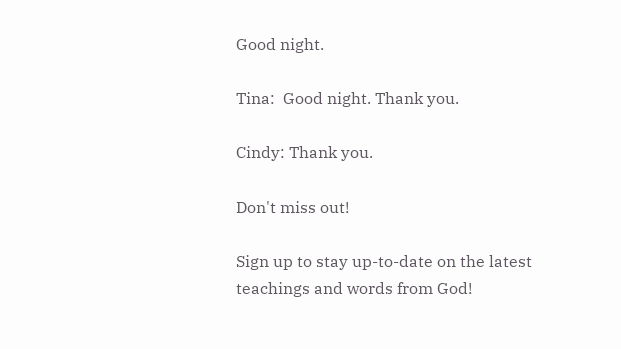Good night.

Tina:  Good night. Thank you.

Cindy: Thank you.

Don't miss out!

Sign up to stay up-to-date on the latest teachings and words from God!